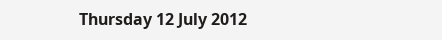Thursday 12 July 2012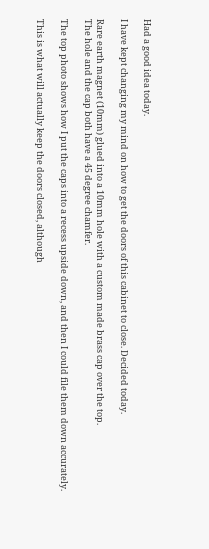Had a good idea today.

I have kept changing my mind on how to get the doors of this cabinet to close. Decided today.

Rare earth magnet (10mm) glued into a 10mm hole with a custom made brass cap over the top.
The hole and the cap both have a 45 degree chamfer.

The top photo shows how I put the caps into a recess upside down, and then I could file them down accurately.

This is what will actually keep the doors closed, although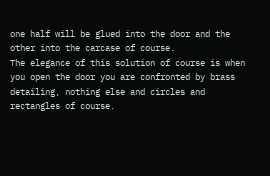one half will be glued into the door and the other into the carcase of course.
The elegance of this solution of course is when you open the door you are confronted by brass detailing, nothing else and circles and rectangles of course.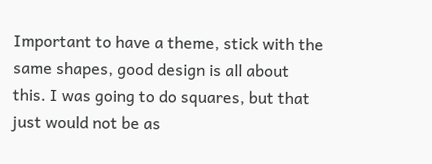Important to have a theme, stick with the same shapes, good design is all about this. I was going to do squares, but that just would not be as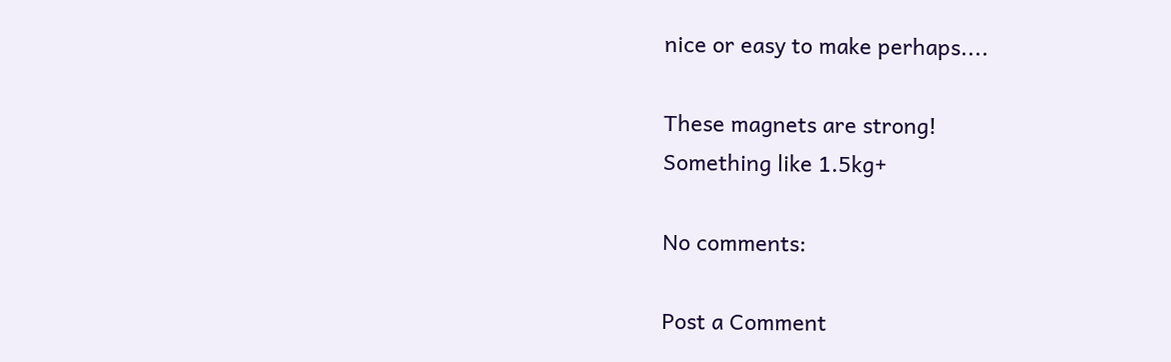nice or easy to make perhaps....

These magnets are strong!
Something like 1.5kg+

No comments:

Post a Comment